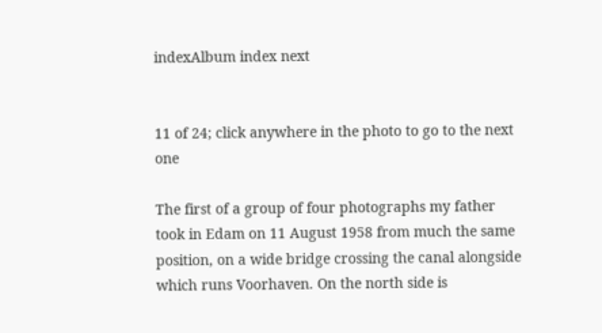indexAlbum index next


11 of 24; click anywhere in the photo to go to the next one

The first of a group of four photographs my father took in Edam on 11 August 1958 from much the same position, on a wide bridge crossing the canal alongside which runs Voorhaven. On the north side is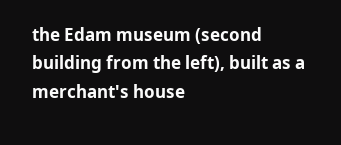the Edam museum (second building from the left), built as a merchant's house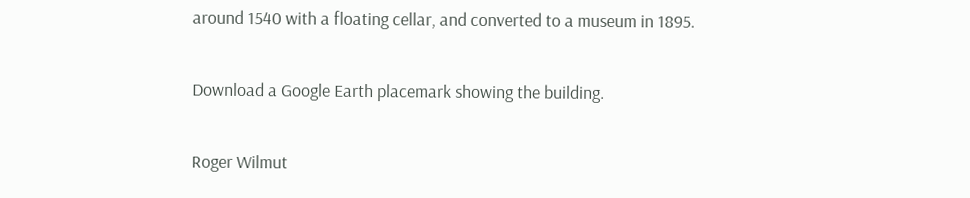around 1540 with a floating cellar, and converted to a museum in 1895.

Download a Google Earth placemark showing the building.

Roger Wilmut